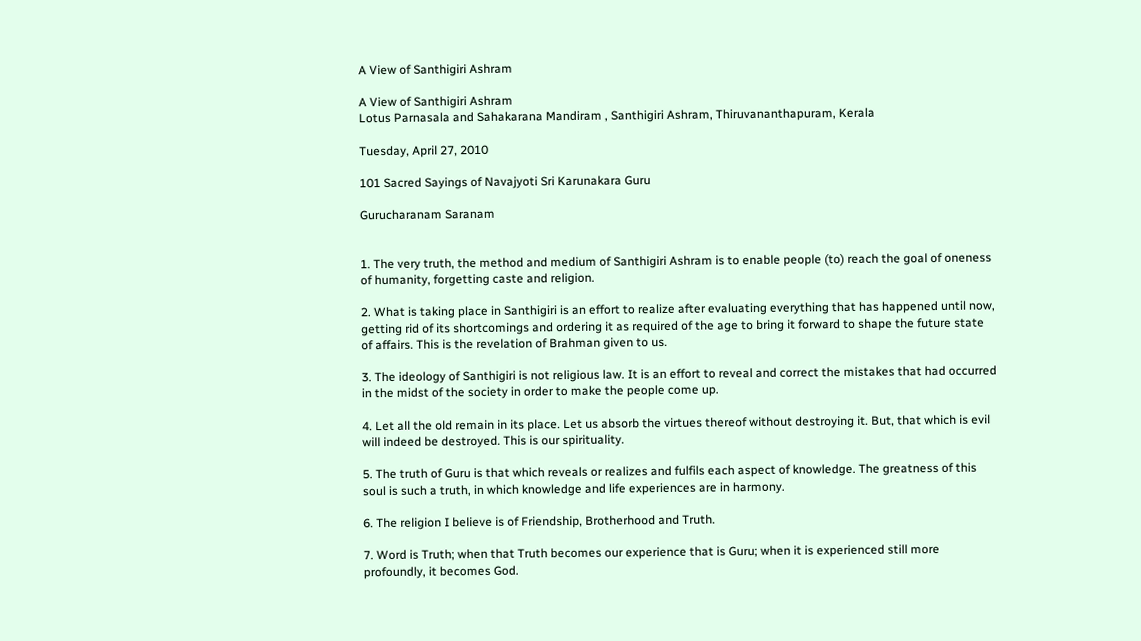A View of Santhigiri Ashram

A View of Santhigiri Ashram
Lotus Parnasala and Sahakarana Mandiram , Santhigiri Ashram, Thiruvananthapuram, Kerala

Tuesday, April 27, 2010

101 Sacred Sayings of Navajyoti Sri Karunakara Guru

Gurucharanam Saranam


1. The very truth, the method and medium of Santhigiri Ashram is to enable people (to) reach the goal of oneness of humanity, forgetting caste and religion.

2. What is taking place in Santhigiri is an effort to realize after evaluating everything that has happened until now, getting rid of its shortcomings and ordering it as required of the age to bring it forward to shape the future state of affairs. This is the revelation of Brahman given to us.

3. The ideology of Santhigiri is not religious law. It is an effort to reveal and correct the mistakes that had occurred in the midst of the society in order to make the people come up.

4. Let all the old remain in its place. Let us absorb the virtues thereof without destroying it. But, that which is evil will indeed be destroyed. This is our spirituality.

5. The truth of Guru is that which reveals or realizes and fulfils each aspect of knowledge. The greatness of this soul is such a truth, in which knowledge and life experiences are in harmony.

6. The religion I believe is of Friendship, Brotherhood and Truth.

7. Word is Truth; when that Truth becomes our experience that is Guru; when it is experienced still more profoundly, it becomes God.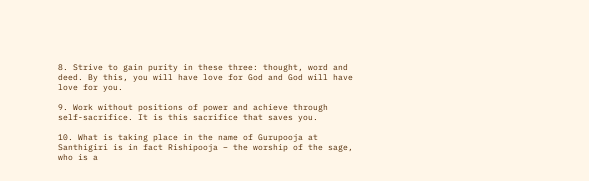8. Strive to gain purity in these three: thought, word and deed. By this, you will have love for God and God will have love for you.

9. Work without positions of power and achieve through self-sacrifice. It is this sacrifice that saves you.

10. What is taking place in the name of Gurupooja at Santhigiri is in fact Rishipooja – the worship of the sage, who is a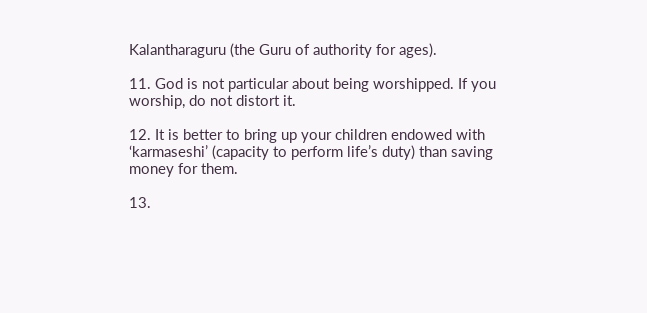Kalantharaguru (the Guru of authority for ages).

11. God is not particular about being worshipped. If you worship, do not distort it.

12. It is better to bring up your children endowed with ‘karmaseshi’ (capacity to perform life’s duty) than saving money for them.

13.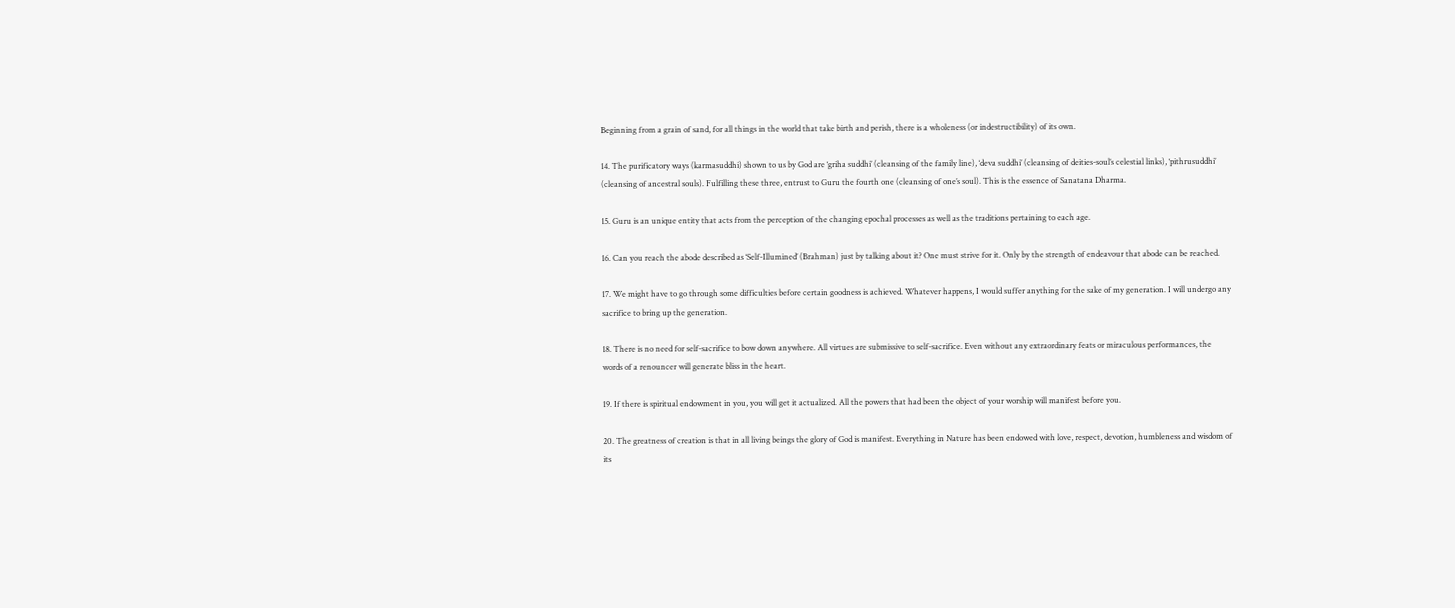Beginning from a grain of sand, for all things in the world that take birth and perish, there is a wholeness (or indestructibility) of its own.

14. The purificatory ways (karmasuddhi) shown to us by God are ‘griha suddhi’ (cleansing of the family line), ‘deva suddhi’ (cleansing of deities-soul’s celestial links), ‘pithrusuddhi’ (cleansing of ancestral souls). Fulfilling these three, entrust to Guru the fourth one (cleansing of one’s soul). This is the essence of Sanatana Dharma.

15. Guru is an unique entity that acts from the perception of the changing epochal processes as well as the traditions pertaining to each age.

16. Can you reach the abode described as ‘Self-Illumined’ (Brahman) just by talking about it? One must strive for it. Only by the strength of endeavour that abode can be reached.

17. We might have to go through some difficulties before certain goodness is achieved. Whatever happens, I would suffer anything for the sake of my generation. I will undergo any sacrifice to bring up the generation.

18. There is no need for self-sacrifice to bow down anywhere. All virtues are submissive to self-sacrifice. Even without any extraordinary feats or miraculous performances, the words of a renouncer will generate bliss in the heart.

19. If there is spiritual endowment in you, you will get it actualized. All the powers that had been the object of your worship will manifest before you.

20. The greatness of creation is that in all living beings the glory of God is manifest. Everything in Nature has been endowed with love, respect, devotion, humbleness and wisdom of its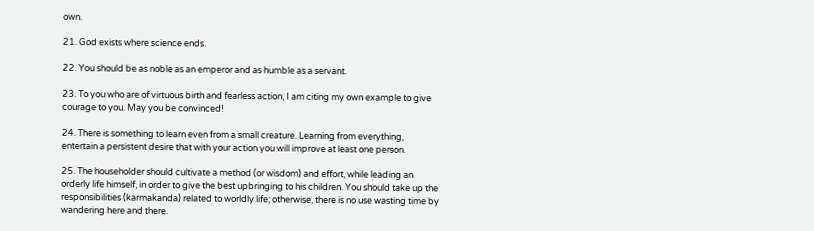own.

21. God exists where science ends.

22. You should be as noble as an emperor and as humble as a servant.

23. To you who are of virtuous birth and fearless action, I am citing my own example to give courage to you. May you be convinced!

24. There is something to learn even from a small creature. Learning from everything, entertain a persistent desire that with your action you will improve at least one person.

25. The householder should cultivate a method (or wisdom) and effort, while leading an orderly life himself, in order to give the best upbringing to his children. You should take up the responsibilities (karmakanda) related to worldly life; otherwise, there is no use wasting time by wandering here and there.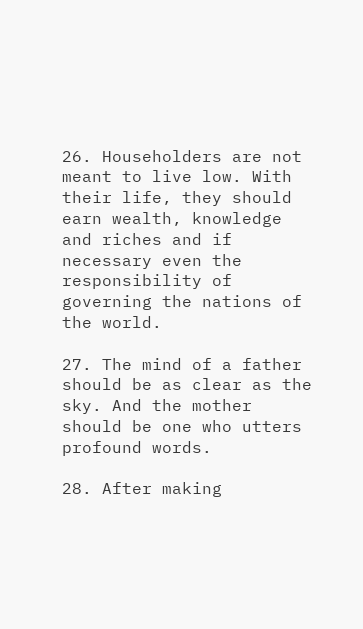26. Householders are not meant to live low. With their life, they should earn wealth, knowledge and riches and if necessary even the responsibility of governing the nations of the world.

27. The mind of a father should be as clear as the sky. And the mother should be one who utters profound words.

28. After making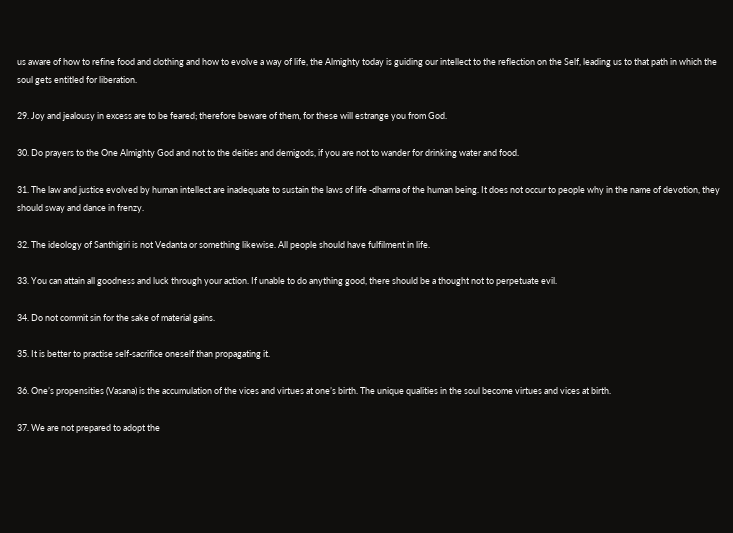us aware of how to refine food and clothing and how to evolve a way of life, the Almighty today is guiding our intellect to the reflection on the Self, leading us to that path in which the soul gets entitled for liberation.

29. Joy and jealousy in excess are to be feared; therefore beware of them, for these will estrange you from God.

30. Do prayers to the One Almighty God and not to the deities and demigods, if you are not to wander for drinking water and food.

31. The law and justice evolved by human intellect are inadequate to sustain the laws of life -dharma of the human being. It does not occur to people why in the name of devotion, they should sway and dance in frenzy.

32. The ideology of Santhigiri is not Vedanta or something likewise. All people should have fulfilment in life.

33. You can attain all goodness and luck through your action. If unable to do anything good, there should be a thought not to perpetuate evil.

34. Do not commit sin for the sake of material gains.

35. It is better to practise self-sacrifice oneself than propagating it.

36. One’s propensities (Vasana) is the accumulation of the vices and virtues at one’s birth. The unique qualities in the soul become virtues and vices at birth.

37. We are not prepared to adopt the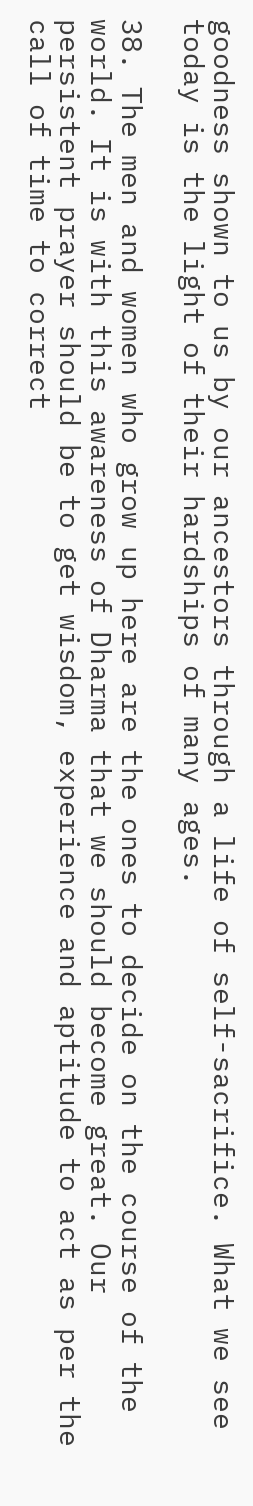goodness shown to us by our ancestors through a life of self-sacrifice. What we see today is the light of their hardships of many ages.

38. The men and women who grow up here are the ones to decide on the course of the world. It is with this awareness of Dharma that we should become great. Our persistent prayer should be to get wisdom, experience and aptitude to act as per the call of time to correct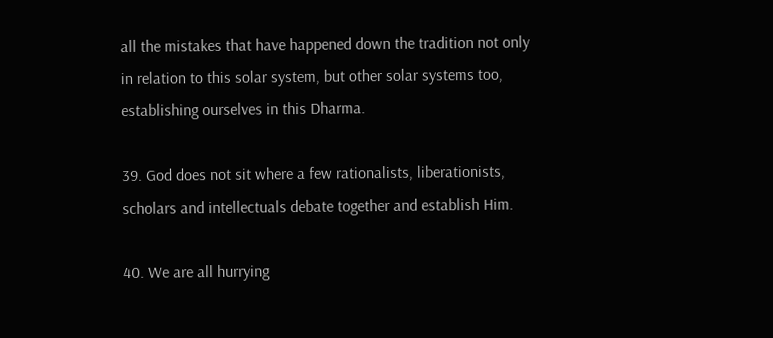all the mistakes that have happened down the tradition not only in relation to this solar system, but other solar systems too, establishing ourselves in this Dharma.

39. God does not sit where a few rationalists, liberationists, scholars and intellectuals debate together and establish Him.

40. We are all hurrying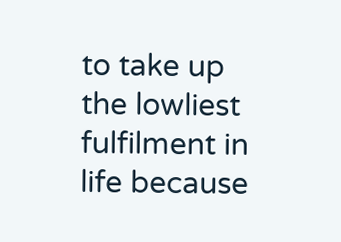to take up the lowliest fulfilment in life because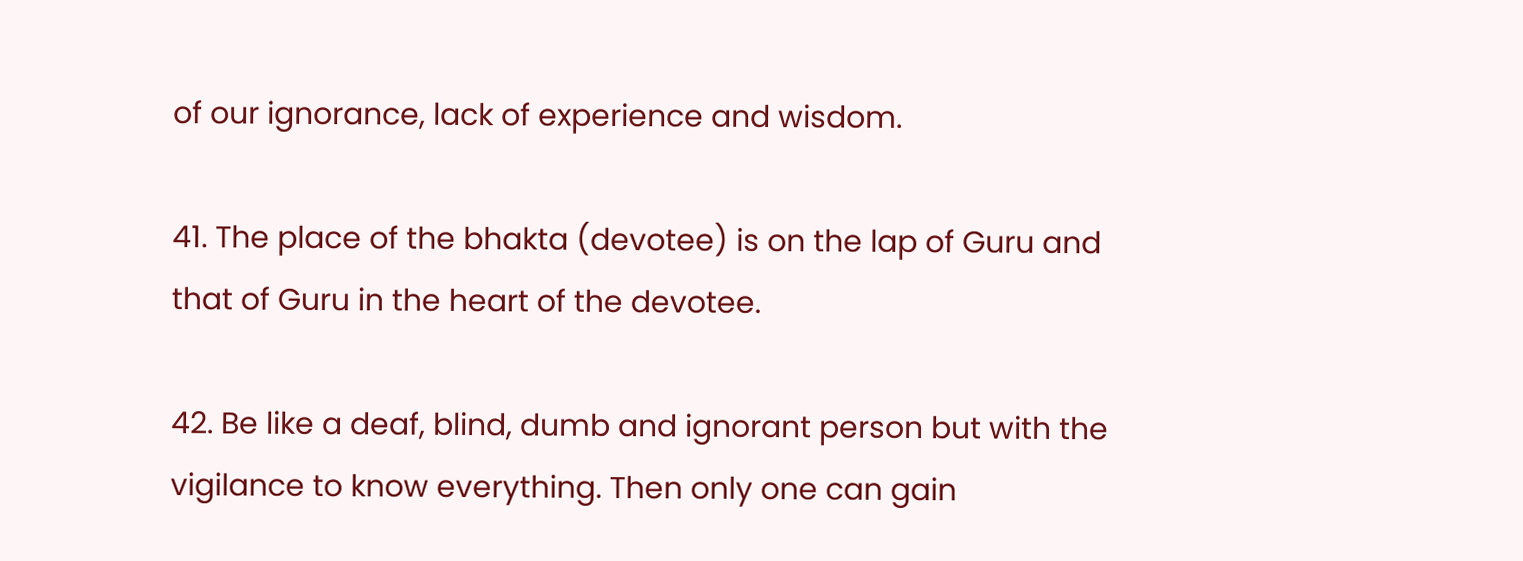of our ignorance, lack of experience and wisdom.

41. The place of the bhakta (devotee) is on the lap of Guru and that of Guru in the heart of the devotee.

42. Be like a deaf, blind, dumb and ignorant person but with the vigilance to know everything. Then only one can gain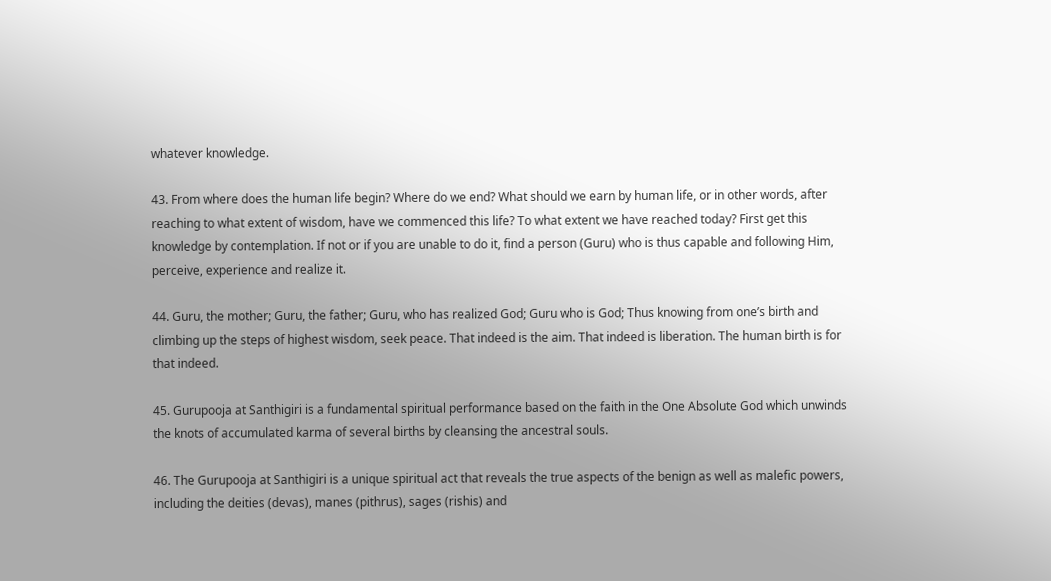whatever knowledge.

43. From where does the human life begin? Where do we end? What should we earn by human life, or in other words, after reaching to what extent of wisdom, have we commenced this life? To what extent we have reached today? First get this knowledge by contemplation. If not or if you are unable to do it, find a person (Guru) who is thus capable and following Him, perceive, experience and realize it.

44. Guru, the mother; Guru, the father; Guru, who has realized God; Guru who is God; Thus knowing from one’s birth and climbing up the steps of highest wisdom, seek peace. That indeed is the aim. That indeed is liberation. The human birth is for that indeed.

45. Gurupooja at Santhigiri is a fundamental spiritual performance based on the faith in the One Absolute God which unwinds the knots of accumulated karma of several births by cleansing the ancestral souls.

46. The Gurupooja at Santhigiri is a unique spiritual act that reveals the true aspects of the benign as well as malefic powers, including the deities (devas), manes (pithrus), sages (rishis) and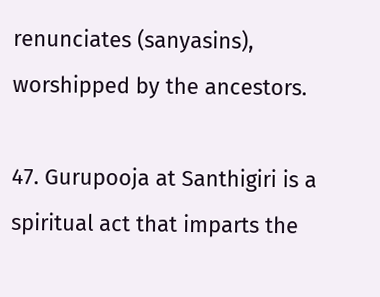renunciates (sanyasins), worshipped by the ancestors.

47. Gurupooja at Santhigiri is a spiritual act that imparts the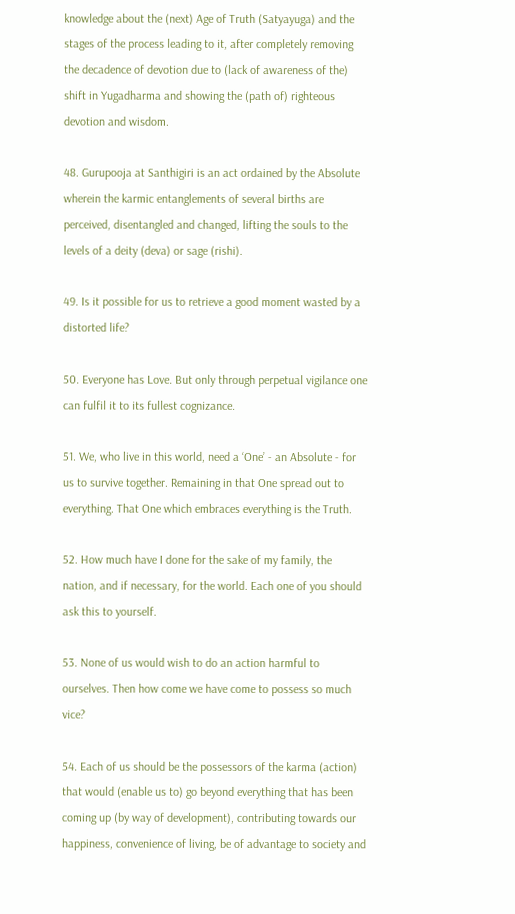knowledge about the (next) Age of Truth (Satyayuga) and the stages of the process leading to it, after completely removing the decadence of devotion due to (lack of awareness of the) shift in Yugadharma and showing the (path of) righteous devotion and wisdom.

48. Gurupooja at Santhigiri is an act ordained by the Absolute wherein the karmic entanglements of several births are perceived, disentangled and changed, lifting the souls to the levels of a deity (deva) or sage (rishi).

49. Is it possible for us to retrieve a good moment wasted by a distorted life?

50. Everyone has Love. But only through perpetual vigilance one can fulfil it to its fullest cognizance.

51. We, who live in this world, need a ‘One’ - an Absolute - for us to survive together. Remaining in that One spread out to everything. That One which embraces everything is the Truth.

52. How much have I done for the sake of my family, the nation, and if necessary, for the world. Each one of you should ask this to yourself.

53. None of us would wish to do an action harmful to ourselves. Then how come we have come to possess so much vice?

54. Each of us should be the possessors of the karma (action) that would (enable us to) go beyond everything that has been coming up (by way of development), contributing towards our happiness, convenience of living, be of advantage to society and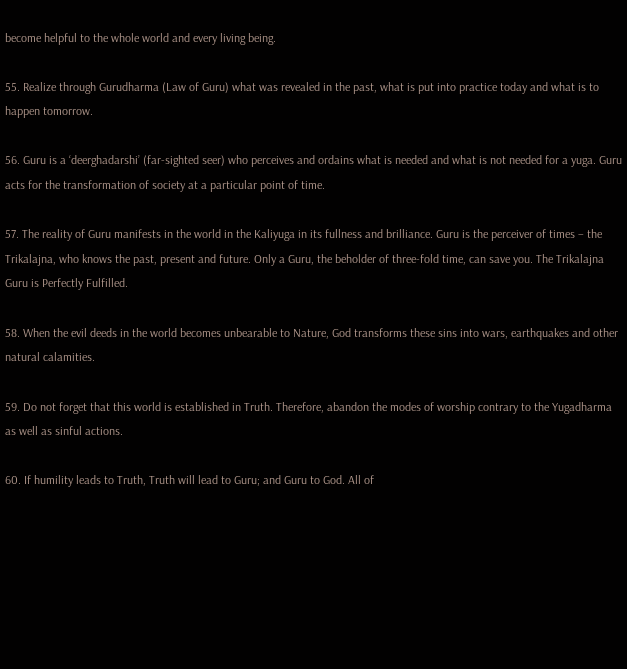become helpful to the whole world and every living being.

55. Realize through Gurudharma (Law of Guru) what was revealed in the past, what is put into practice today and what is to happen tomorrow.

56. Guru is a ‘deerghadarshi’ (far-sighted seer) who perceives and ordains what is needed and what is not needed for a yuga. Guru acts for the transformation of society at a particular point of time.

57. The reality of Guru manifests in the world in the Kaliyuga in its fullness and brilliance. Guru is the perceiver of times – the Trikalajna, who knows the past, present and future. Only a Guru, the beholder of three-fold time, can save you. The Trikalajna Guru is Perfectly Fulfilled.

58. When the evil deeds in the world becomes unbearable to Nature, God transforms these sins into wars, earthquakes and other natural calamities.

59. Do not forget that this world is established in Truth. Therefore, abandon the modes of worship contrary to the Yugadharma as well as sinful actions.

60. If humility leads to Truth, Truth will lead to Guru; and Guru to God. All of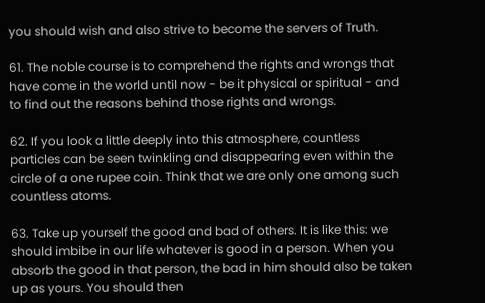you should wish and also strive to become the servers of Truth.

61. The noble course is to comprehend the rights and wrongs that have come in the world until now - be it physical or spiritual - and to find out the reasons behind those rights and wrongs.

62. If you look a little deeply into this atmosphere, countless particles can be seen twinkling and disappearing even within the circle of a one rupee coin. Think that we are only one among such countless atoms.

63. Take up yourself the good and bad of others. It is like this: we should imbibe in our life whatever is good in a person. When you absorb the good in that person, the bad in him should also be taken up as yours. You should then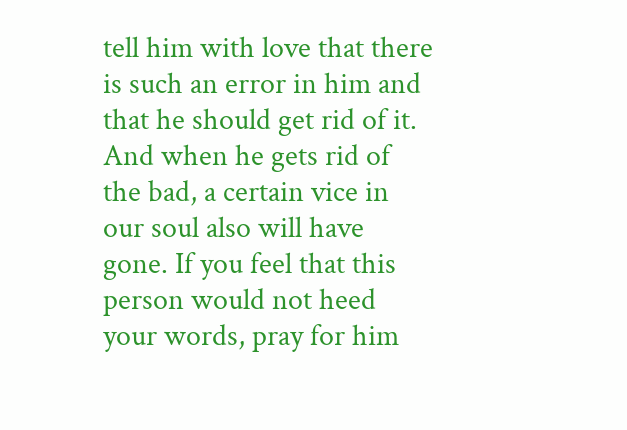tell him with love that there is such an error in him and that he should get rid of it. And when he gets rid of the bad, a certain vice in our soul also will have gone. If you feel that this person would not heed your words, pray for him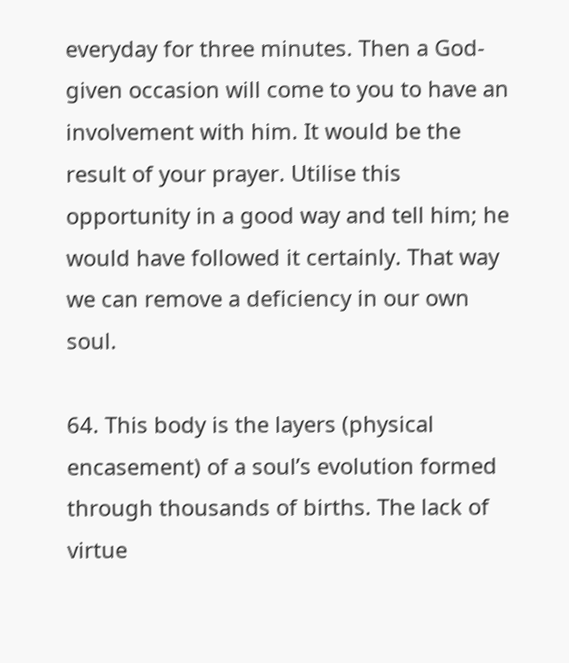everyday for three minutes. Then a God-given occasion will come to you to have an involvement with him. It would be the result of your prayer. Utilise this opportunity in a good way and tell him; he would have followed it certainly. That way we can remove a deficiency in our own soul.

64. This body is the layers (physical encasement) of a soul’s evolution formed through thousands of births. The lack of virtue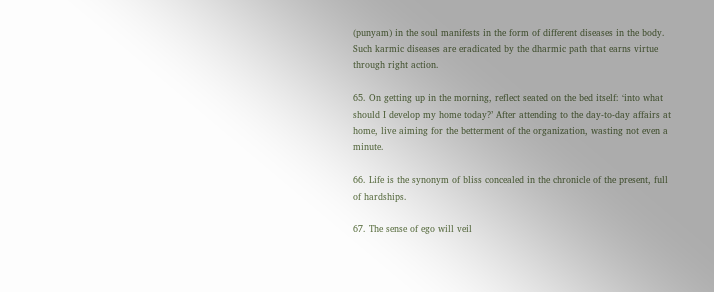(punyam) in the soul manifests in the form of different diseases in the body. Such karmic diseases are eradicated by the dharmic path that earns virtue through right action.

65. On getting up in the morning, reflect seated on the bed itself: ‘into what should I develop my home today?’ After attending to the day-to-day affairs at home, live aiming for the betterment of the organization, wasting not even a minute.

66. Life is the synonym of bliss concealed in the chronicle of the present, full of hardships.

67. The sense of ego will veil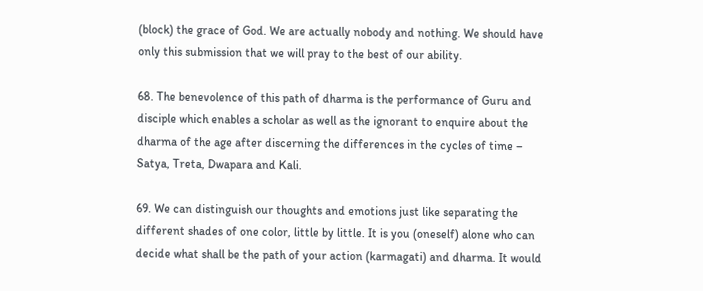(block) the grace of God. We are actually nobody and nothing. We should have only this submission that we will pray to the best of our ability.

68. The benevolence of this path of dharma is the performance of Guru and disciple which enables a scholar as well as the ignorant to enquire about the dharma of the age after discerning the differences in the cycles of time – Satya, Treta, Dwapara and Kali.

69. We can distinguish our thoughts and emotions just like separating the different shades of one color, little by little. It is you (oneself) alone who can decide what shall be the path of your action (karmagati) and dharma. It would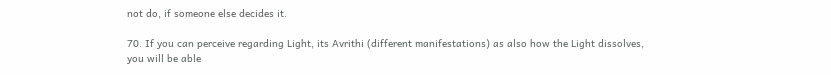not do, if someone else decides it.

70. If you can perceive regarding Light, its Avrithi (different manifestations) as also how the Light dissolves, you will be able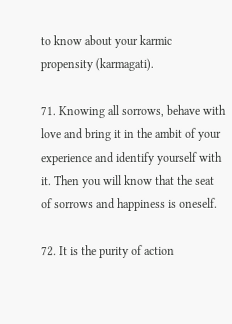to know about your karmic propensity (karmagati).

71. Knowing all sorrows, behave with love and bring it in the ambit of your experience and identify yourself with it. Then you will know that the seat of sorrows and happiness is oneself.

72. It is the purity of action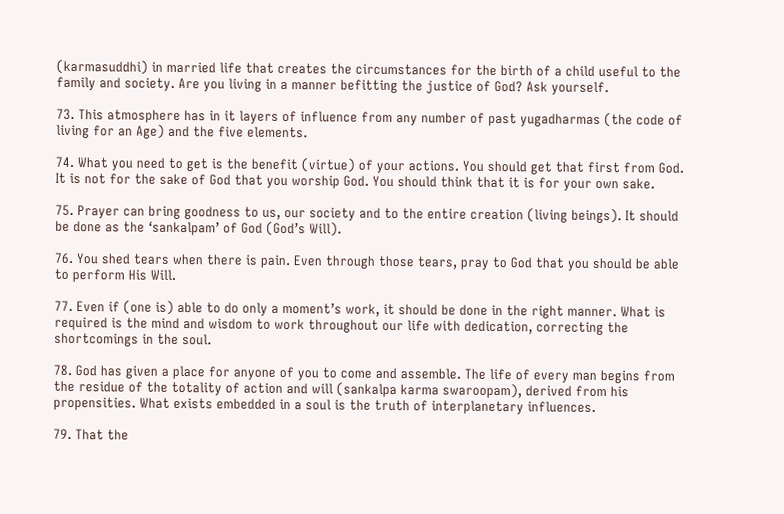(karmasuddhi) in married life that creates the circumstances for the birth of a child useful to the family and society. Are you living in a manner befitting the justice of God? Ask yourself.

73. This atmosphere has in it layers of influence from any number of past yugadharmas (the code of living for an Age) and the five elements.

74. What you need to get is the benefit (virtue) of your actions. You should get that first from God. It is not for the sake of God that you worship God. You should think that it is for your own sake.

75. Prayer can bring goodness to us, our society and to the entire creation (living beings). It should be done as the ‘sankalpam’ of God (God’s Will).

76. You shed tears when there is pain. Even through those tears, pray to God that you should be able to perform His Will.

77. Even if (one is) able to do only a moment’s work, it should be done in the right manner. What is required is the mind and wisdom to work throughout our life with dedication, correcting the shortcomings in the soul.

78. God has given a place for anyone of you to come and assemble. The life of every man begins from the residue of the totality of action and will (sankalpa karma swaroopam), derived from his propensities. What exists embedded in a soul is the truth of interplanetary influences.

79. That the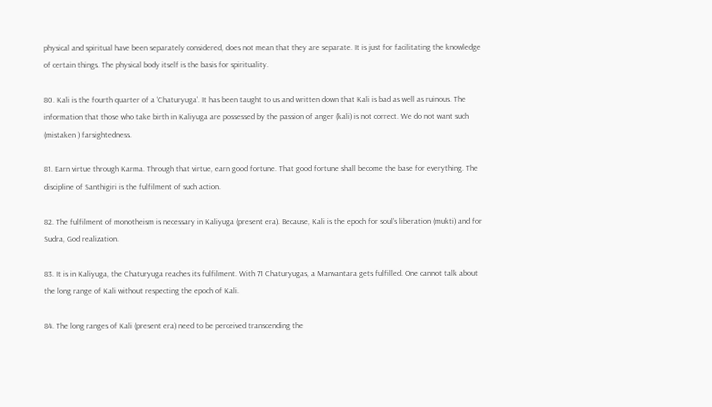physical and spiritual have been separately considered, does not mean that they are separate. It is just for facilitating the knowledge of certain things. The physical body itself is the basis for spirituality.

80. Kali is the fourth quarter of a ‘Chaturyuga’. It has been taught to us and written down that Kali is bad as well as ruinous. The information that those who take birth in Kaliyuga are possessed by the passion of anger (kali) is not correct. We do not want such (mistaken ) farsightedness.

81. Earn virtue through Karma. Through that virtue, earn good fortune. That good fortune shall become the base for everything. The discipline of Santhigiri is the fulfilment of such action.

82. The fulfilment of monotheism is necessary in Kaliyuga (present era). Because, Kali is the epoch for soul’s liberation (mukti) and for Sudra, God realization.

83. It is in Kaliyuga, the Chaturyuga reaches its fulfilment. With 71 Chaturyugas, a Manvantara gets fulfilled. One cannot talk about the long range of Kali without respecting the epoch of Kali.

84. The long ranges of Kali (present era) need to be perceived transcending the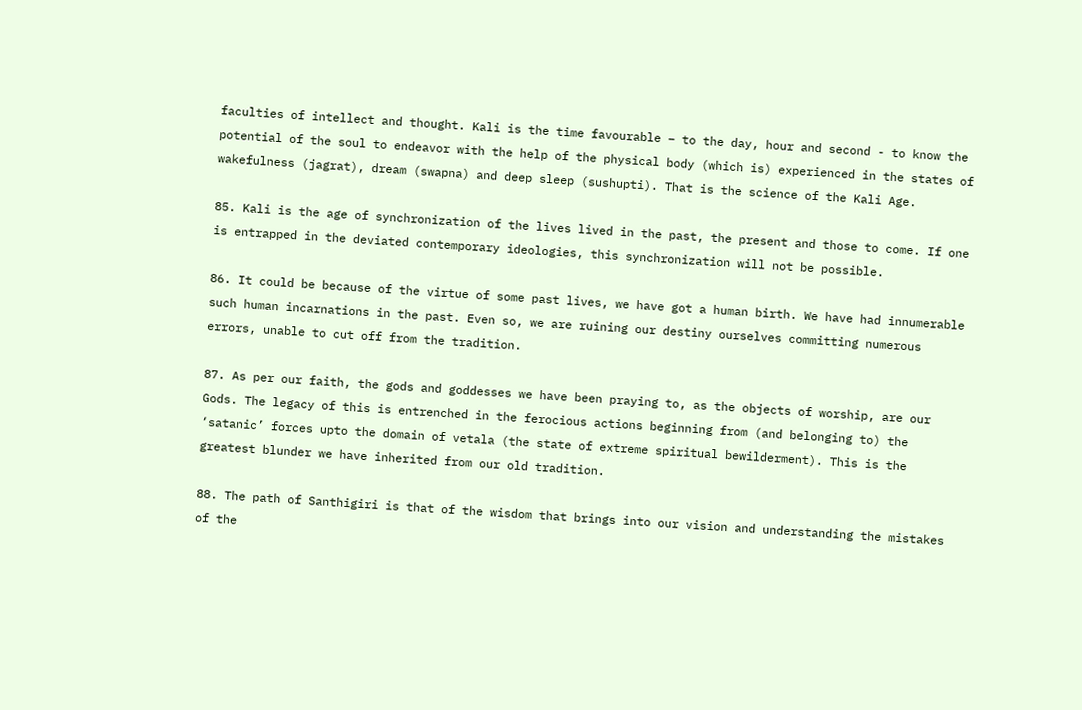faculties of intellect and thought. Kali is the time favourable – to the day, hour and second - to know the potential of the soul to endeavor with the help of the physical body (which is) experienced in the states of wakefulness (jagrat), dream (swapna) and deep sleep (sushupti). That is the science of the Kali Age.

85. Kali is the age of synchronization of the lives lived in the past, the present and those to come. If one is entrapped in the deviated contemporary ideologies, this synchronization will not be possible.

86. It could be because of the virtue of some past lives, we have got a human birth. We have had innumerable such human incarnations in the past. Even so, we are ruining our destiny ourselves committing numerous errors, unable to cut off from the tradition.

87. As per our faith, the gods and goddesses we have been praying to, as the objects of worship, are our Gods. The legacy of this is entrenched in the ferocious actions beginning from (and belonging to) the ‘satanic’ forces upto the domain of vetala (the state of extreme spiritual bewilderment). This is the greatest blunder we have inherited from our old tradition.

88. The path of Santhigiri is that of the wisdom that brings into our vision and understanding the mistakes of the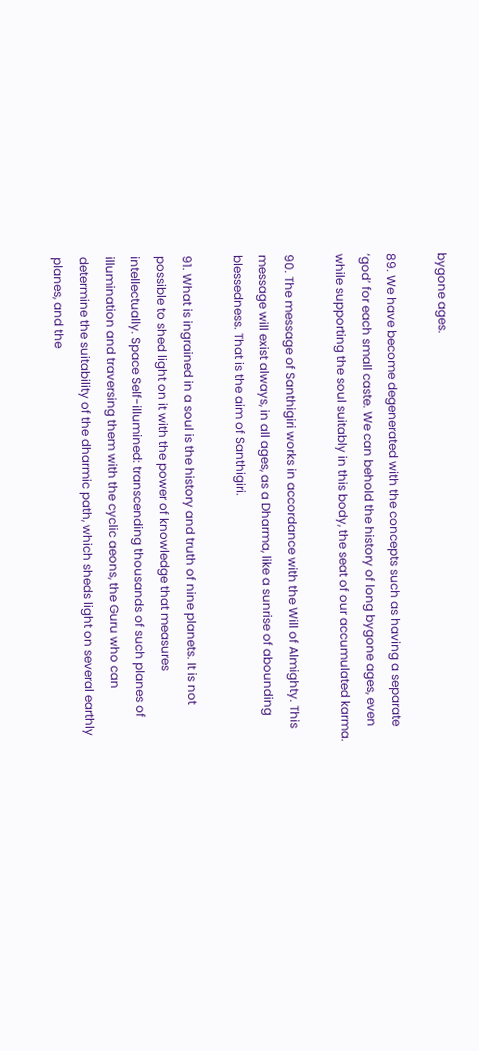bygone ages.

89. We have become degenerated with the concepts such as having a separate ‘god’ for each small caste. We can behold the history of long bygone ages, even while supporting the soul suitably in this body, the seat of our accumulated karma.

90. The message of Santhigiri works in accordance with the Will of Almighty. This message will exist always, in all ages, as a Dharma, like a sunrise of abounding blessedness. That is the aim of Santhigiri.

91. What is ingrained in a soul is the history and truth of nine planets. It is not possible to shed light on it with the power of knowledge that measures intellectually. Space Self-illumined: transcending thousands of such planes of illumination and traversing them with the cyclic aeons, the Guru who can determine the suitability of the dharmic path, which sheds light on several earthly planes, and the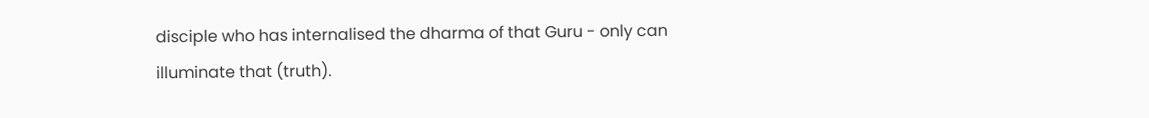disciple who has internalised the dharma of that Guru - only can illuminate that (truth).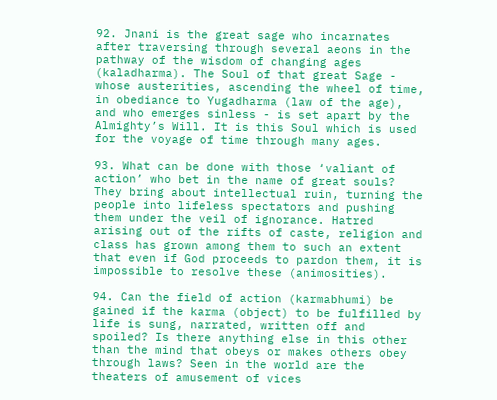92. Jnani is the great sage who incarnates after traversing through several aeons in the pathway of the wisdom of changing ages (kaladharma). The Soul of that great Sage - whose austerities, ascending the wheel of time, in obediance to Yugadharma (law of the age), and who emerges sinless - is set apart by the Almighty’s Will. It is this Soul which is used for the voyage of time through many ages.

93. What can be done with those ‘valiant of action’ who bet in the name of great souls? They bring about intellectual ruin, turning the people into lifeless spectators and pushing them under the veil of ignorance. Hatred arising out of the rifts of caste, religion and class has grown among them to such an extent that even if God proceeds to pardon them, it is impossible to resolve these (animosities).

94. Can the field of action (karmabhumi) be gained if the karma (object) to be fulfilled by life is sung, narrated, written off and spoiled? Is there anything else in this other than the mind that obeys or makes others obey through laws? Seen in the world are the theaters of amusement of vices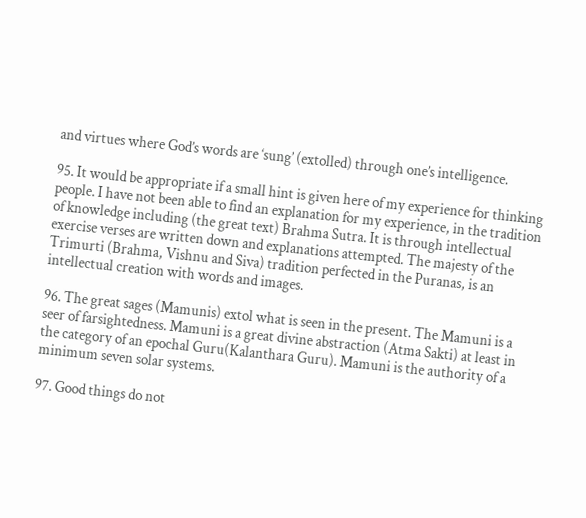and virtues where God’s words are ‘sung’ (extolled) through one’s intelligence.

95. It would be appropriate if a small hint is given here of my experience for thinking people. I have not been able to find an explanation for my experience, in the tradition of knowledge including (the great text) Brahma Sutra. It is through intellectual exercise verses are written down and explanations attempted. The majesty of the Trimurti (Brahma, Vishnu and Siva) tradition perfected in the Puranas, is an intellectual creation with words and images.

96. The great sages (Mamunis) extol what is seen in the present. The Mamuni is a seer of farsightedness. Mamuni is a great divine abstraction (Atma Sakti) at least in the category of an epochal Guru(Kalanthara Guru). Mamuni is the authority of a minimum seven solar systems.

97. Good things do not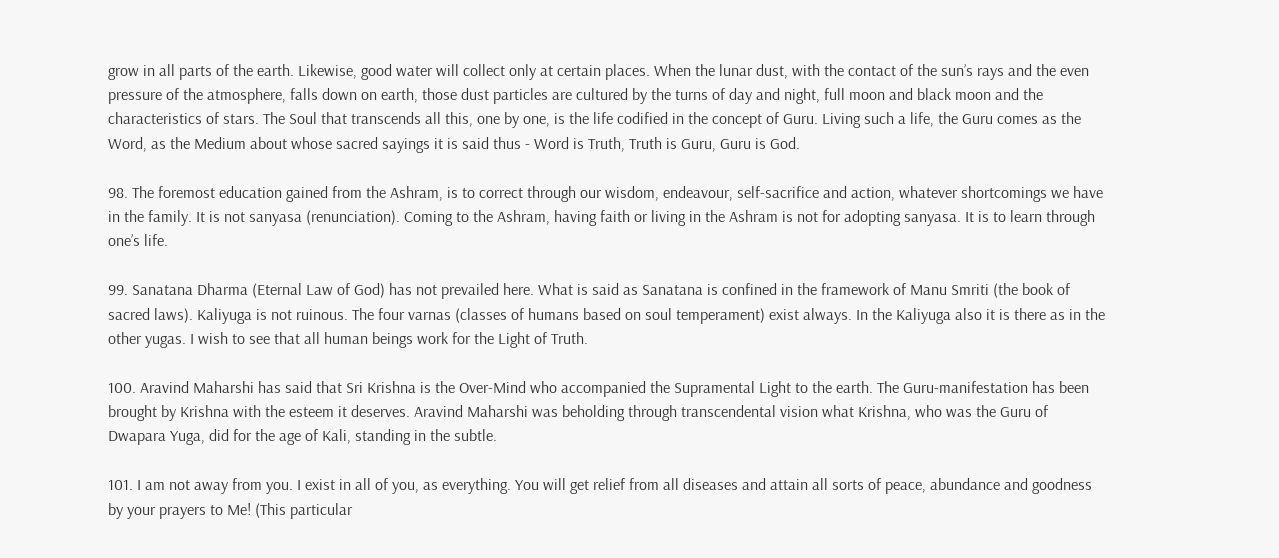grow in all parts of the earth. Likewise, good water will collect only at certain places. When the lunar dust, with the contact of the sun’s rays and the even pressure of the atmosphere, falls down on earth, those dust particles are cultured by the turns of day and night, full moon and black moon and the characteristics of stars. The Soul that transcends all this, one by one, is the life codified in the concept of Guru. Living such a life, the Guru comes as the Word, as the Medium about whose sacred sayings it is said thus - Word is Truth, Truth is Guru, Guru is God.

98. The foremost education gained from the Ashram, is to correct through our wisdom, endeavour, self-sacrifice and action, whatever shortcomings we have in the family. It is not sanyasa (renunciation). Coming to the Ashram, having faith or living in the Ashram is not for adopting sanyasa. It is to learn through one’s life.

99. Sanatana Dharma (Eternal Law of God) has not prevailed here. What is said as Sanatana is confined in the framework of Manu Smriti (the book of sacred laws). Kaliyuga is not ruinous. The four varnas (classes of humans based on soul temperament) exist always. In the Kaliyuga also it is there as in the other yugas. I wish to see that all human beings work for the Light of Truth.

100. Aravind Maharshi has said that Sri Krishna is the Over-Mind who accompanied the Supramental Light to the earth. The Guru-manifestation has been brought by Krishna with the esteem it deserves. Aravind Maharshi was beholding through transcendental vision what Krishna, who was the Guru of Dwapara Yuga, did for the age of Kali, standing in the subtle.

101. I am not away from you. I exist in all of you, as everything. You will get relief from all diseases and attain all sorts of peace, abundance and goodness by your prayers to Me! (This particular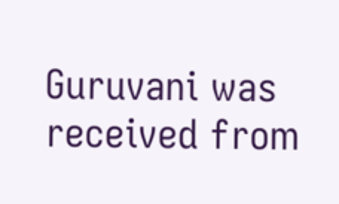Guruvani was received from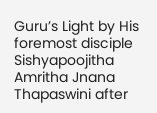Guru’s Light by His foremost disciple Sishyapoojitha Amritha Jnana Thapaswini after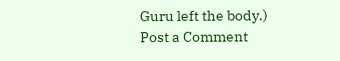Guru left the body.)
Post a Comment